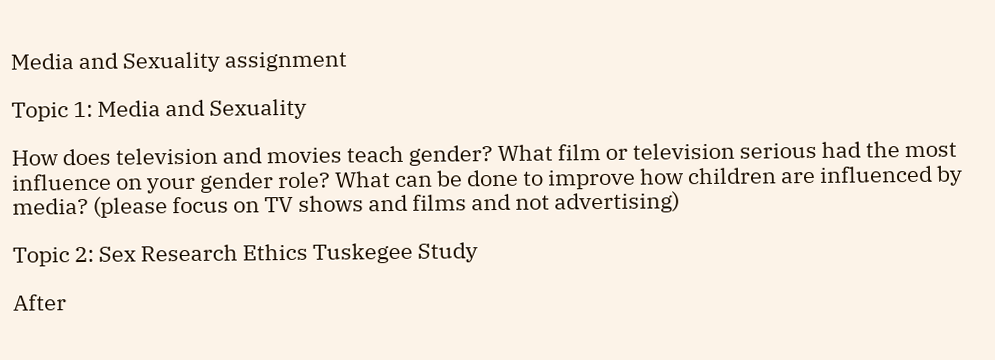Media and Sexuality assignment

Topic 1: Media and Sexuality

How does television and movies teach gender? What film or television serious had the most influence on your gender role? What can be done to improve how children are influenced by media? (please focus on TV shows and films and not advertising)

Topic 2: Sex Research Ethics Tuskegee Study

After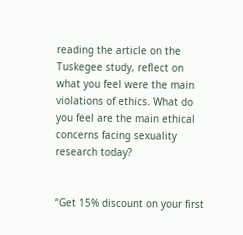reading the article on the Tuskegee study, reflect on what you feel were the main violations of ethics. What do you feel are the main ethical concerns facing sexuality research today?


“Get 15% discount on your first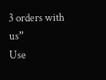3 orders with us”
Use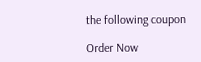the following coupon

Order Now